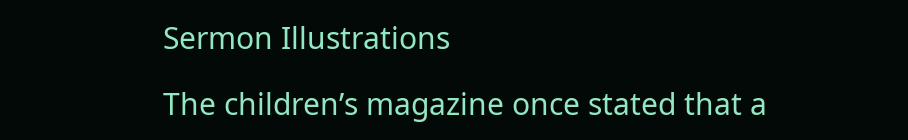Sermon Illustrations

The children’s magazine once stated that a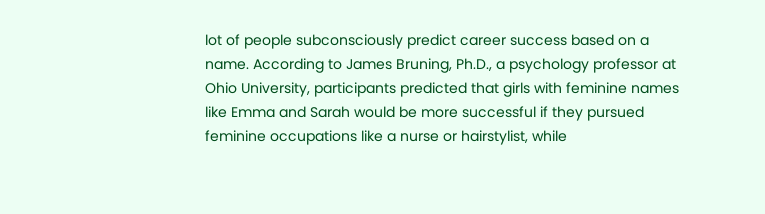lot of people subconsciously predict career success based on a name. According to James Bruning, Ph.D., a psychology professor at Ohio University, participants predicted that girls with feminine names like Emma and Sarah would be more successful if they pursued feminine occupations like a nurse or hairstylist, while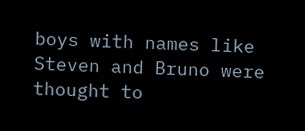boys with names like Steven and Bruno were thought to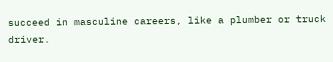succeed in masculine careers, like a plumber or truck driver.